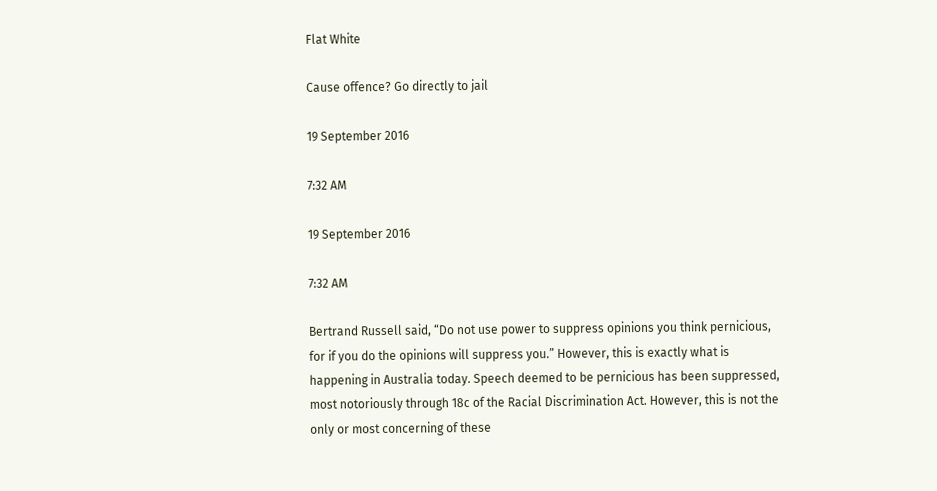Flat White

Cause offence? Go directly to jail

19 September 2016

7:32 AM

19 September 2016

7:32 AM

Bertrand Russell said, “Do not use power to suppress opinions you think pernicious, for if you do the opinions will suppress you.” However, this is exactly what is happening in Australia today. Speech deemed to be pernicious has been suppressed, most notoriously through 18c of the Racial Discrimination Act. However, this is not the only or most concerning of these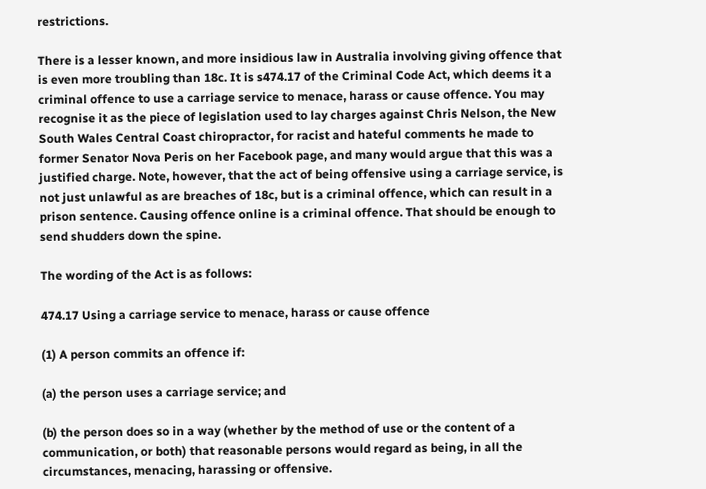restrictions.

There is a lesser known, and more insidious law in Australia involving giving offence that is even more troubling than 18c. It is s474.17 of the Criminal Code Act, which deems it a criminal offence to use a carriage service to menace, harass or cause offence. You may recognise it as the piece of legislation used to lay charges against Chris Nelson, the New South Wales Central Coast chiropractor, for racist and hateful comments he made to former Senator Nova Peris on her Facebook page, and many would argue that this was a justified charge. Note, however, that the act of being offensive using a carriage service, is not just unlawful as are breaches of 18c, but is a criminal offence, which can result in a prison sentence. Causing offence online is a criminal offence. That should be enough to send shudders down the spine.

The wording of the Act is as follows:

474.17 Using a carriage service to menace, harass or cause offence

(1) A person commits an offence if:

(a) the person uses a carriage service; and

(b) the person does so in a way (whether by the method of use or the content of a communication, or both) that reasonable persons would regard as being, in all the circumstances, menacing, harassing or offensive.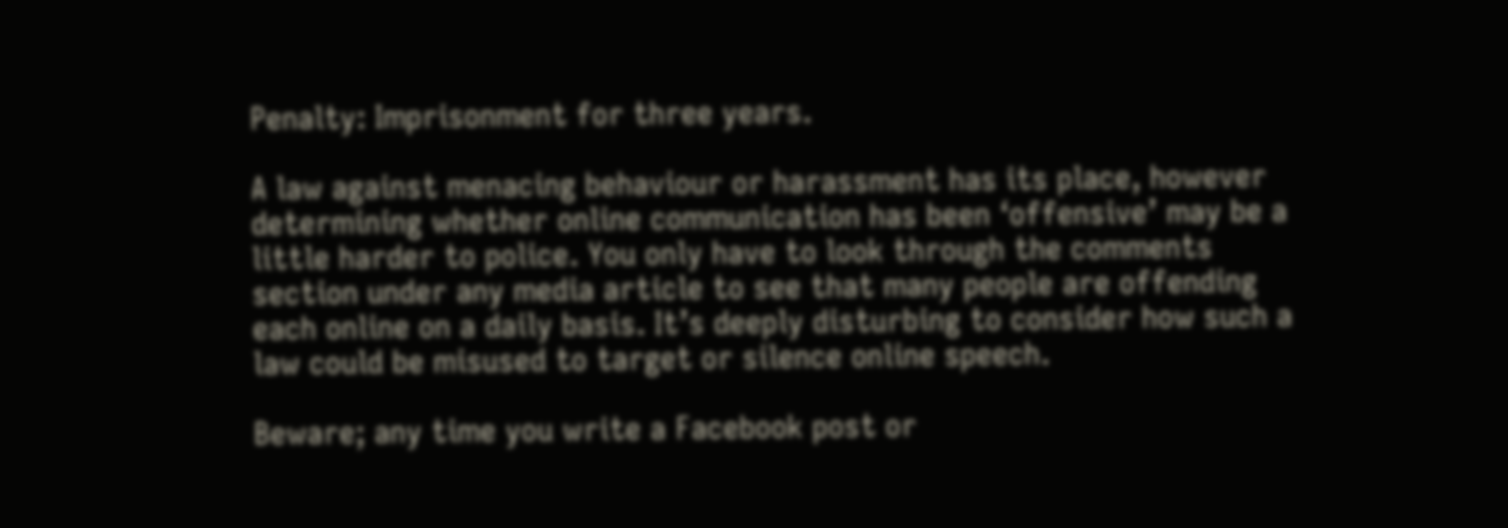Penalty: Imprisonment for three years.

A law against menacing behaviour or harassment has its place, however determining whether online communication has been ‘offensive’ may be a little harder to police. You only have to look through the comments section under any media article to see that many people are offending each online on a daily basis. It’s deeply disturbing to consider how such a law could be misused to target or silence online speech.

Beware; any time you write a Facebook post or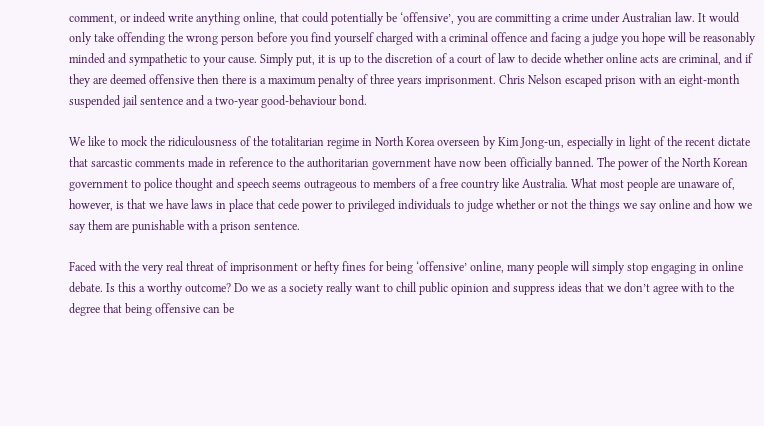comment, or indeed write anything online, that could potentially be ‘offensive’, you are committing a crime under Australian law. It would only take offending the wrong person before you find yourself charged with a criminal offence and facing a judge you hope will be reasonably minded and sympathetic to your cause. Simply put, it is up to the discretion of a court of law to decide whether online acts are criminal, and if they are deemed offensive then there is a maximum penalty of three years imprisonment. Chris Nelson escaped prison with an eight-month suspended jail sentence and a two-year good-behaviour bond.

We like to mock the ridiculousness of the totalitarian regime in North Korea overseen by Kim Jong-un, especially in light of the recent dictate that sarcastic comments made in reference to the authoritarian government have now been officially banned. The power of the North Korean government to police thought and speech seems outrageous to members of a free country like Australia. What most people are unaware of, however, is that we have laws in place that cede power to privileged individuals to judge whether or not the things we say online and how we say them are punishable with a prison sentence.

Faced with the very real threat of imprisonment or hefty fines for being ‘offensive’ online, many people will simply stop engaging in online debate. Is this a worthy outcome? Do we as a society really want to chill public opinion and suppress ideas that we don’t agree with to the degree that being offensive can be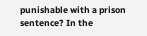punishable with a prison sentence? In the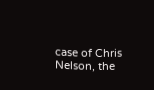case of Chris Nelson, the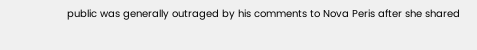public was generally outraged by his comments to Nova Peris after she shared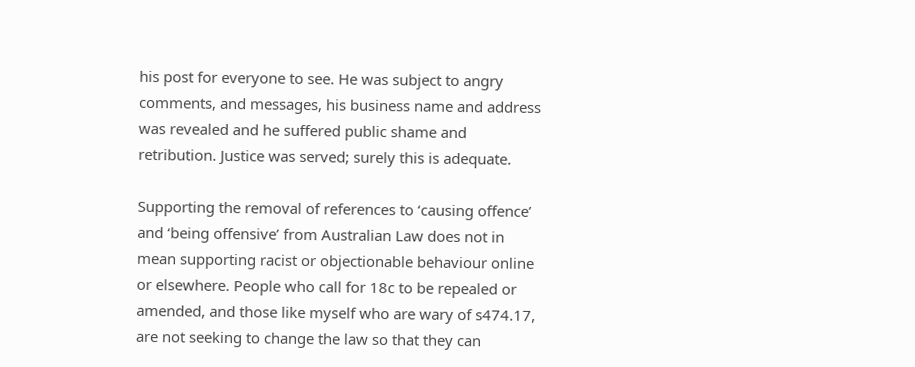his post for everyone to see. He was subject to angry comments, and messages, his business name and address was revealed and he suffered public shame and retribution. Justice was served; surely this is adequate.

Supporting the removal of references to ‘causing offence’ and ‘being offensive’ from Australian Law does not in mean supporting racist or objectionable behaviour online or elsewhere. People who call for 18c to be repealed or amended, and those like myself who are wary of s474.17, are not seeking to change the law so that they can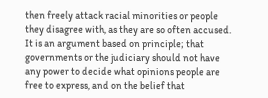then freely attack racial minorities or people they disagree with, as they are so often accused. It is an argument based on principle; that governments or the judiciary should not have any power to decide what opinions people are free to express, and on the belief that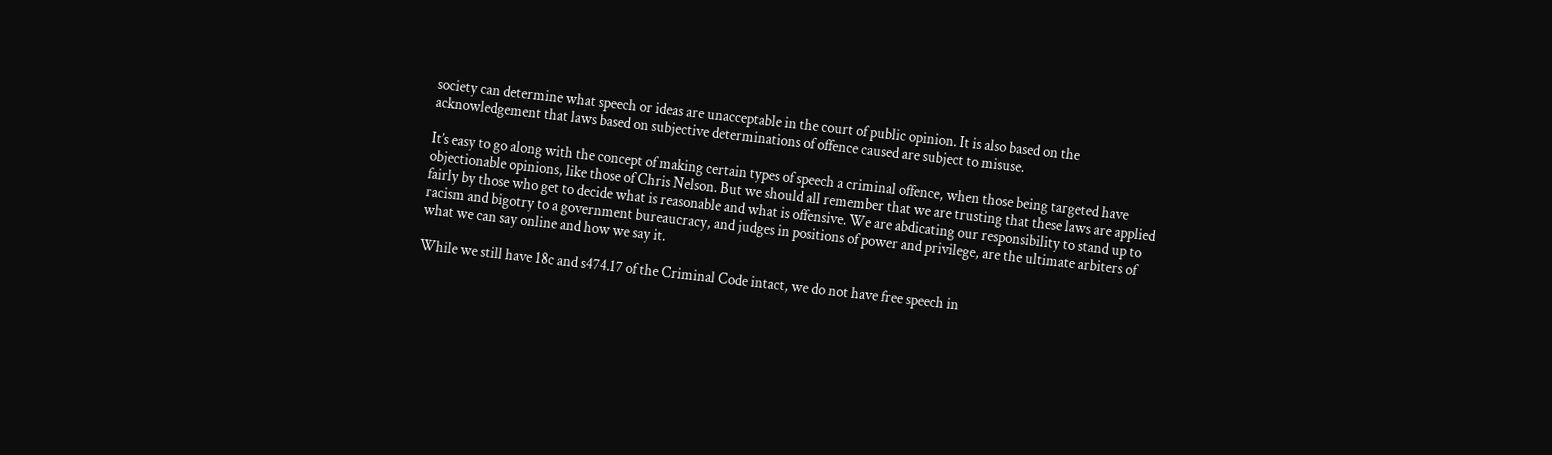society can determine what speech or ideas are unacceptable in the court of public opinion. It is also based on the acknowledgement that laws based on subjective determinations of offence caused are subject to misuse.

It’s easy to go along with the concept of making certain types of speech a criminal offence, when those being targeted have objectionable opinions, like those of Chris Nelson. But we should all remember that we are trusting that these laws are applied fairly by those who get to decide what is reasonable and what is offensive. We are abdicating our responsibility to stand up to racism and bigotry to a government bureaucracy, and judges in positions of power and privilege, are the ultimate arbiters of what we can say online and how we say it.

While we still have 18c and s474.17 of the Criminal Code intact, we do not have free speech in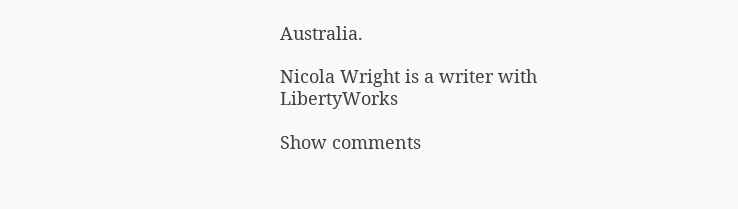Australia.

Nicola Wright is a writer with LibertyWorks

Show comments